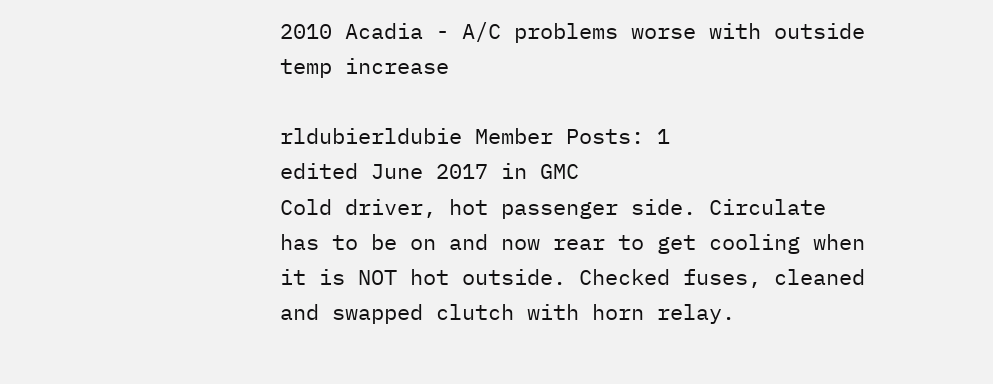2010 Acadia - A/C problems worse with outside temp increase

rldubierldubie Member Posts: 1
edited June 2017 in GMC
Cold driver, hot passenger side. Circulate has to be on and now rear to get cooling when it is NOT hot outside. Checked fuses, cleaned and swapped clutch with horn relay.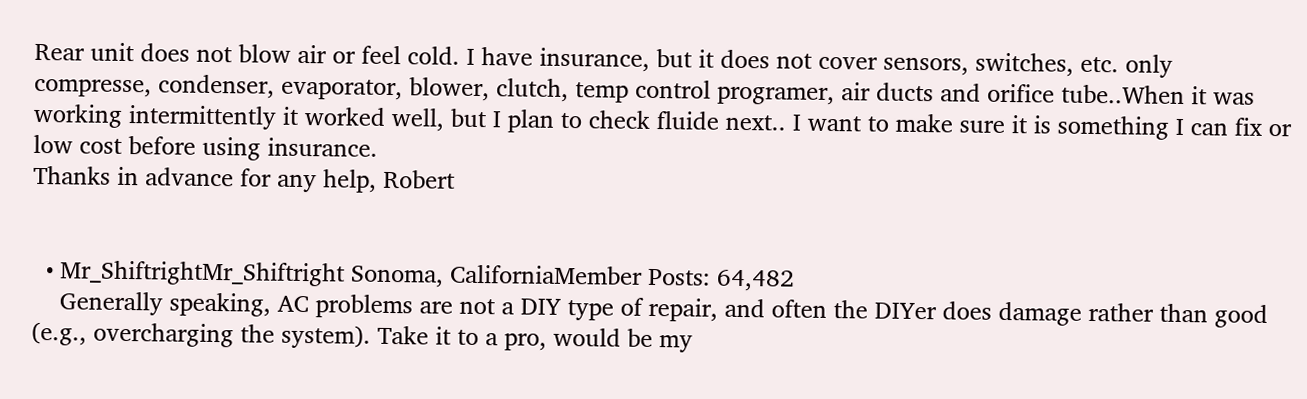Rear unit does not blow air or feel cold. I have insurance, but it does not cover sensors, switches, etc. only compresse, condenser, evaporator, blower, clutch, temp control programer, air ducts and orifice tube..When it was working intermittently it worked well, but I plan to check fluide next.. I want to make sure it is something I can fix or low cost before using insurance.
Thanks in advance for any help, Robert


  • Mr_ShiftrightMr_Shiftright Sonoma, CaliforniaMember Posts: 64,482
    Generally speaking, AC problems are not a DIY type of repair, and often the DIYer does damage rather than good (e.g., overcharging the system). Take it to a pro, would be my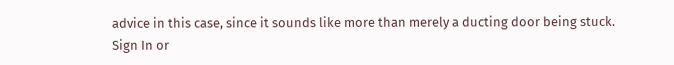advice in this case, since it sounds like more than merely a ducting door being stuck.
Sign In or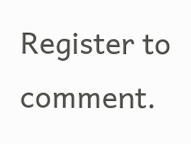Register to comment.